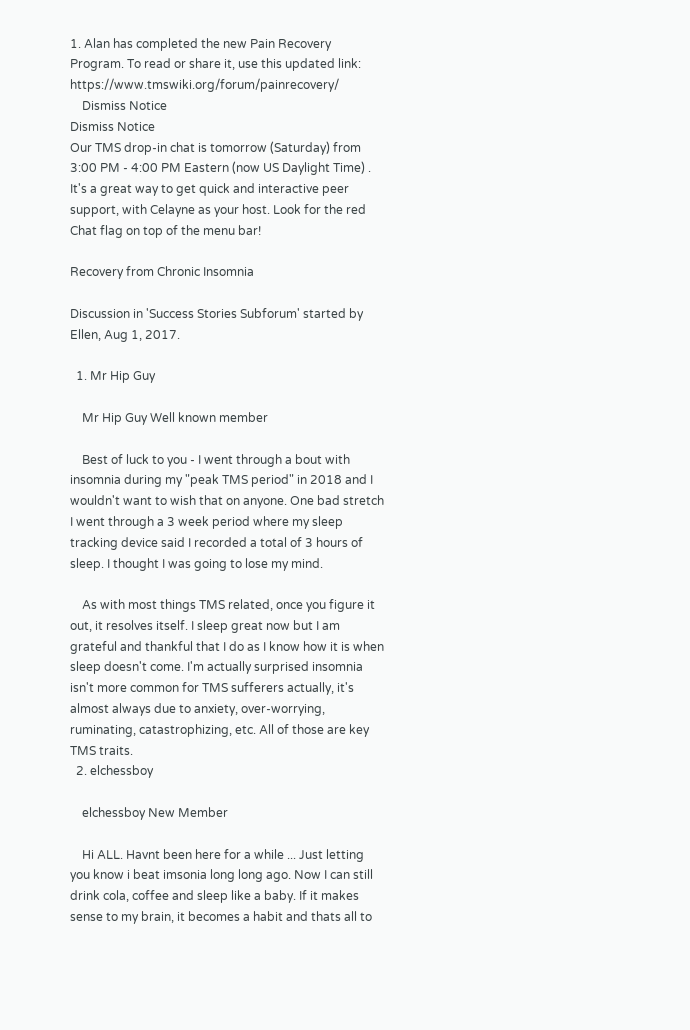1. Alan has completed the new Pain Recovery Program. To read or share it, use this updated link: https://www.tmswiki.org/forum/painrecovery/
    Dismiss Notice
Dismiss Notice
Our TMS drop-in chat is tomorrow (Saturday) from 3:00 PM - 4:00 PM Eastern (now US Daylight Time) . It's a great way to get quick and interactive peer support, with Celayne as your host. Look for the red Chat flag on top of the menu bar!

Recovery from Chronic Insomnia

Discussion in 'Success Stories Subforum' started by Ellen, Aug 1, 2017.

  1. Mr Hip Guy

    Mr Hip Guy Well known member

    Best of luck to you - I went through a bout with insomnia during my "peak TMS period" in 2018 and I wouldn't want to wish that on anyone. One bad stretch I went through a 3 week period where my sleep tracking device said I recorded a total of 3 hours of sleep. I thought I was going to lose my mind.

    As with most things TMS related, once you figure it out, it resolves itself. I sleep great now but I am grateful and thankful that I do as I know how it is when sleep doesn't come. I'm actually surprised insomnia isn't more common for TMS sufferers actually, it's almost always due to anxiety, over-worrying, ruminating, catastrophizing, etc. All of those are key TMS traits.
  2. elchessboy

    elchessboy New Member

    Hi ALL. Havnt been here for a while ... Just letting you know i beat imsonia long long ago. Now I can still drink cola, coffee and sleep like a baby. If it makes sense to my brain, it becomes a habit and thats all to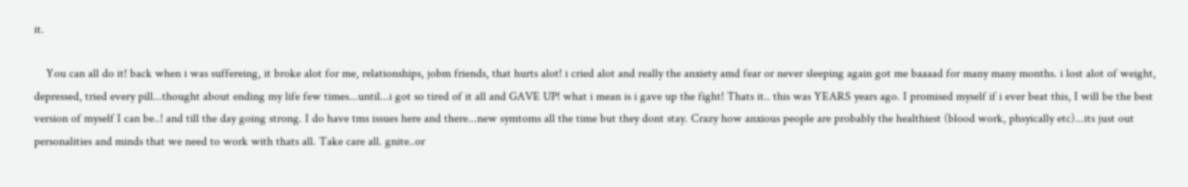it.

    You can all do it! back when i was suffereing, it broke alot for me, relationships, jobm friends, that hurts alot! i cried alot and really the anxiety amd fear or never sleeping again got me baaaad for many many months. i lost alot of weight, depressed, tried every pill...thought about ending my life few times...until...i got so tired of it all and GAVE UP! what i mean is i gave up the fight! Thats it.. this was YEARS years ago. I promised myself if i ever beat this, I will be the best version of myself I can be..! and till the day going strong. I do have tms issues here and there...new symtoms all the time but they dont stay. Crazy how anxious people are probably the healthiest (blood work, phsyically etc)...its just out personalities and minds that we need to work with thats all. Take care all. gnite..or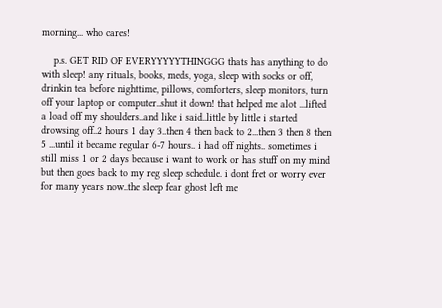morning... who cares!

    p.s. GET RID OF EVERYYYYYTHINGGG thats has anything to do with sleep! any rituals, books, meds, yoga, sleep with socks or off, drinkin tea before nighttime, pillows, comforters, sleep monitors, turn off your laptop or computer..shut it down! that helped me alot ...lifted a load off my shoulders..and like i said..little by little i started drowsing off..2 hours 1 day 3..then 4 then back to 2...then 3 then 8 then 5 ...until it became regular 6-7 hours.. i had off nights.. sometimes i still miss 1 or 2 days because i want to work or has stuff on my mind but then goes back to my reg sleep schedule. i dont fret or worry ever for many years now..the sleep fear ghost left me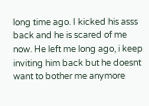long time ago. I kicked his asss back and he is scared of me now. He left me long ago, i keep inviting him back but he doesnt want to bother me anymore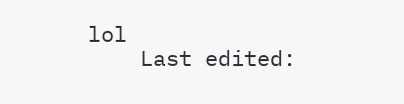lol
    Last edited: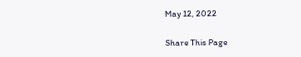May 12, 2022

Share This Page